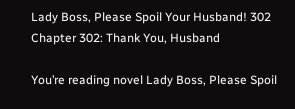Lady Boss, Please Spoil Your Husband! 302 Chapter 302: Thank You, Husband

You’re reading novel Lady Boss, Please Spoil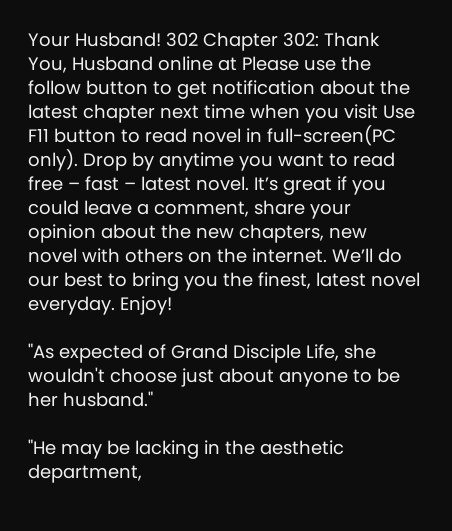Your Husband! 302 Chapter 302: Thank You, Husband online at Please use the follow button to get notification about the latest chapter next time when you visit Use F11 button to read novel in full-screen(PC only). Drop by anytime you want to read free – fast – latest novel. It’s great if you could leave a comment, share your opinion about the new chapters, new novel with others on the internet. We’ll do our best to bring you the finest, latest novel everyday. Enjoy!

"As expected of Grand Disciple Life, she wouldn't choose just about anyone to be her husband."

"He may be lacking in the aesthetic department,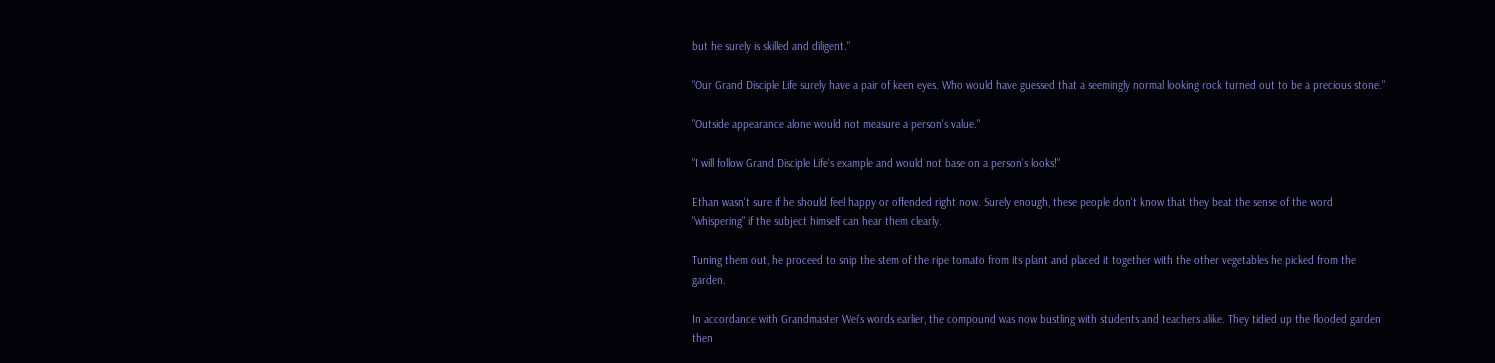but he surely is skilled and diligent."

"Our Grand Disciple Life surely have a pair of keen eyes. Who would have guessed that a seemingly normal looking rock turned out to be a precious stone."

"Outside appearance alone would not measure a person's value."

"I will follow Grand Disciple Life's example and would not base on a person's looks!"

Ethan wasn't sure if he should feel happy or offended right now. Surely enough, these people don't know that they beat the sense of the word "whispering" if the subject himself can hear them clearly.

Tuning them out, he proceed to snip the stem of the ripe tomato from its plant and placed it together with the other vegetables he picked from the garden.

In accordance with Grandmaster Wei's words earlier, the compound was now bustling with students and teachers alike. They tidied up the flooded garden then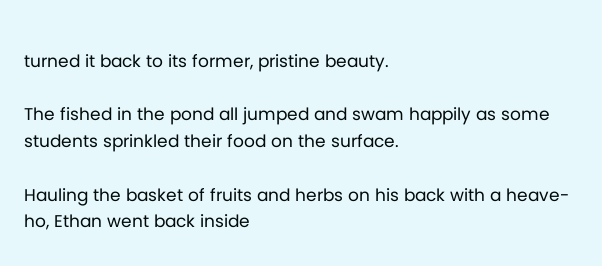turned it back to its former, pristine beauty.

The fished in the pond all jumped and swam happily as some students sprinkled their food on the surface.

Hauling the basket of fruits and herbs on his back with a heave-ho, Ethan went back inside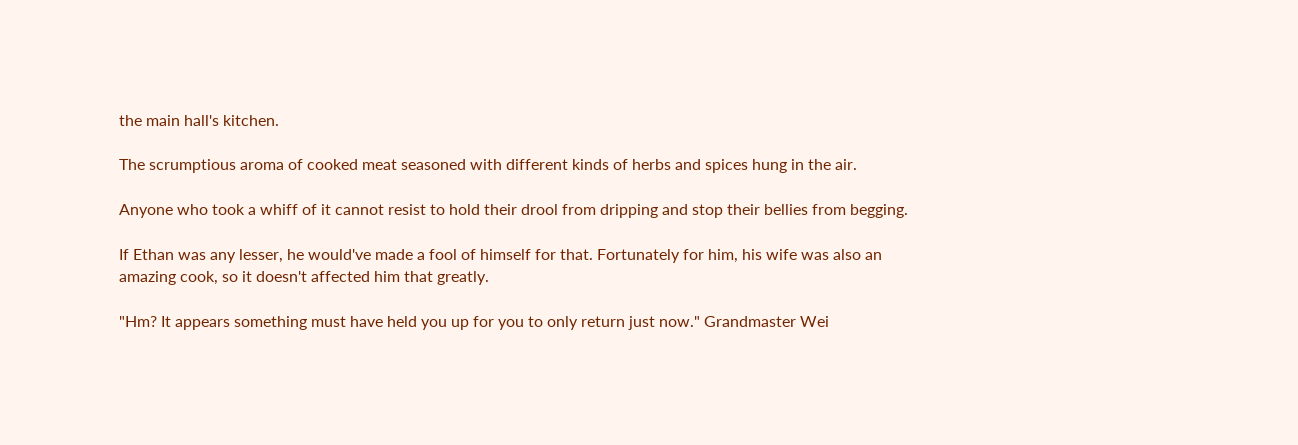the main hall's kitchen.

The scrumptious aroma of cooked meat seasoned with different kinds of herbs and spices hung in the air.

Anyone who took a whiff of it cannot resist to hold their drool from dripping and stop their bellies from begging.

If Ethan was any lesser, he would've made a fool of himself for that. Fortunately for him, his wife was also an amazing cook, so it doesn't affected him that greatly.

"Hm? It appears something must have held you up for you to only return just now." Grandmaster Wei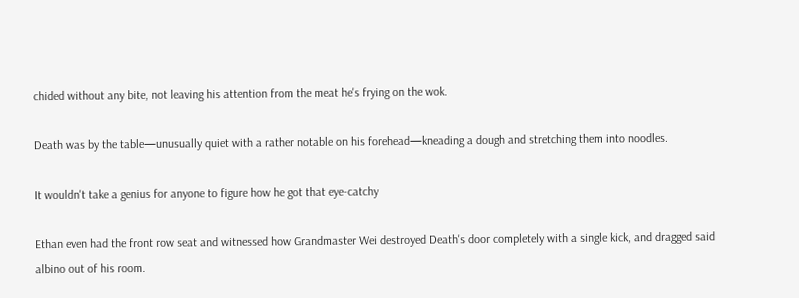chided without any bite, not leaving his attention from the meat he's frying on the wok.

Death was by the table—unusually quiet with a rather notable on his forehead—kneading a dough and stretching them into noodles.

It wouldn't take a genius for anyone to figure how he got that eye-catchy

Ethan even had the front row seat and witnessed how Grandmaster Wei destroyed Death's door completely with a single kick, and dragged said albino out of his room.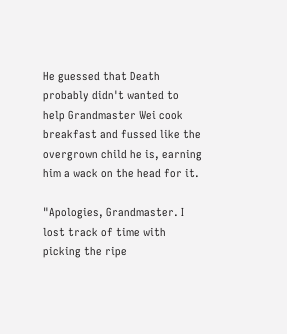He guessed that Death probably didn't wanted to help Grandmaster Wei cook breakfast and fussed like the overgrown child he is, earning him a wack on the head for it.

"Apologies, Grandmaster. I lost track of time with picking the ripe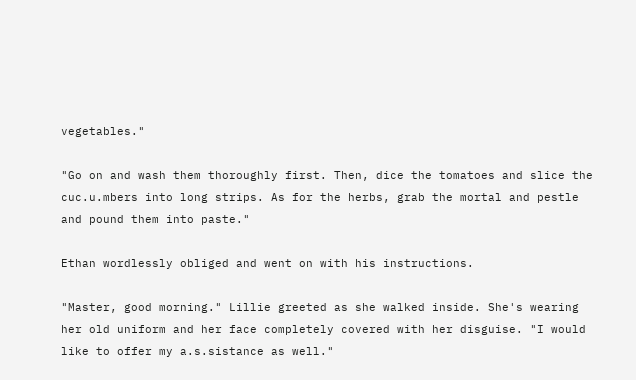vegetables."

"Go on and wash them thoroughly first. Then, dice the tomatoes and slice the cuc.u.mbers into long strips. As for the herbs, grab the mortal and pestle and pound them into paste."

Ethan wordlessly obliged and went on with his instructions.

"Master, good morning." Lillie greeted as she walked inside. She's wearing her old uniform and her face completely covered with her disguise. "I would like to offer my a.s.sistance as well."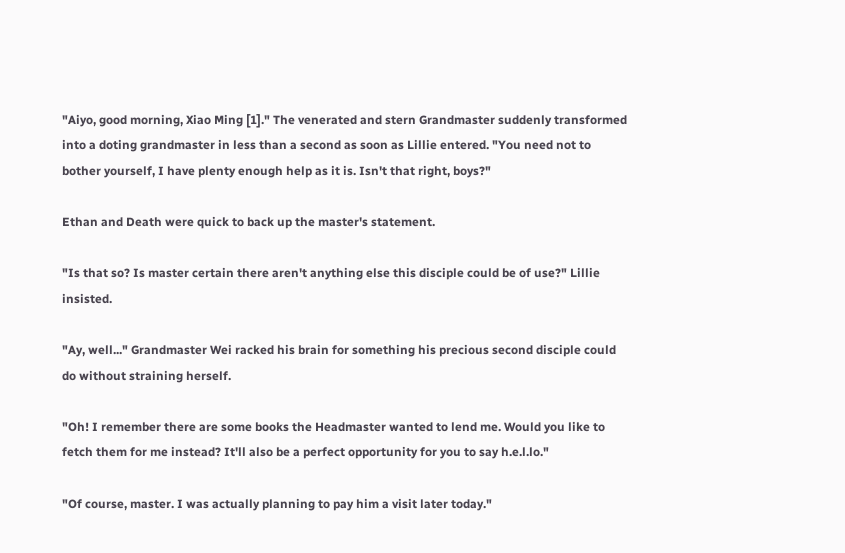"Aiyo, good morning, Xiao Ming [1]." The venerated and stern Grandmaster suddenly transformed into a doting grandmaster in less than a second as soon as Lillie entered. "You need not to bother yourself, I have plenty enough help as it is. Isn't that right, boys?"

Ethan and Death were quick to back up the master's statement.

"Is that so? Is master certain there aren't anything else this disciple could be of use?" Lillie insisted.

"Ay, well..." Grandmaster Wei racked his brain for something his precious second disciple could do without straining herself.

"Oh! I remember there are some books the Headmaster wanted to lend me. Would you like to fetch them for me instead? It'll also be a perfect opportunity for you to say h.e.l.lo."

"Of course, master. I was actually planning to pay him a visit later today."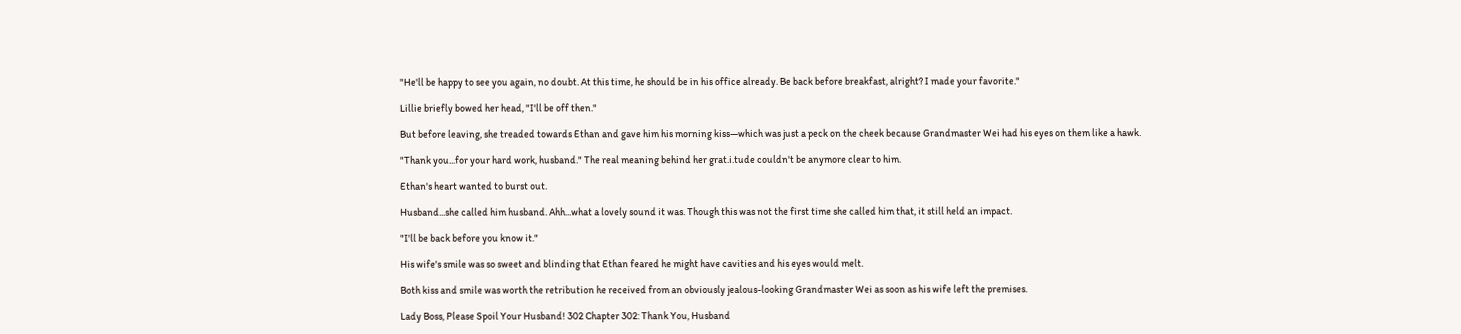"He'll be happy to see you again, no doubt. At this time, he should be in his office already. Be back before breakfast, alright? I made your favorite."

Lillie briefly bowed her head, "I'll be off then."

But before leaving, she treaded towards Ethan and gave him his morning kiss—which was just a peck on the cheek because Grandmaster Wei had his eyes on them like a hawk.

"Thank you...for your hard work, husband." The real meaning behind her grat.i.tude couldn't be anymore clear to him.

Ethan's heart wanted to burst out.

Husband...she called him husband. Ahh...what a lovely sound it was. Though this was not the first time she called him that, it still held an impact.

"I'll be back before you know it."

His wife's smile was so sweet and blinding that Ethan feared he might have cavities and his eyes would melt.

Both kiss and smile was worth the retribution he received from an obviously jealous-looking Grandmaster Wei as soon as his wife left the premises.

Lady Boss, Please Spoil Your Husband! 302 Chapter 302: Thank You, Husband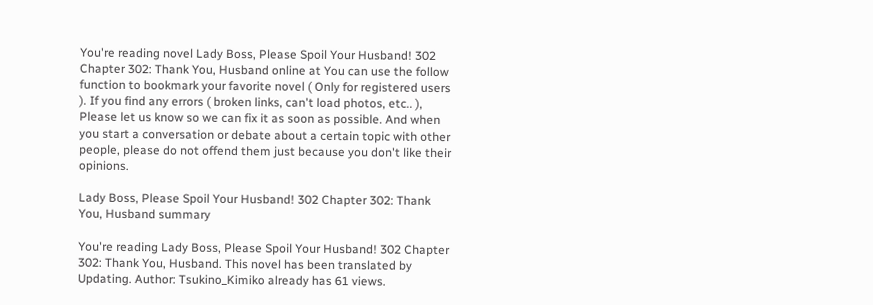You're reading novel Lady Boss, Please Spoil Your Husband! 302 Chapter 302: Thank You, Husband online at You can use the follow function to bookmark your favorite novel ( Only for registered users ). If you find any errors ( broken links, can't load photos, etc.. ), Please let us know so we can fix it as soon as possible. And when you start a conversation or debate about a certain topic with other people, please do not offend them just because you don't like their opinions.

Lady Boss, Please Spoil Your Husband! 302 Chapter 302: Thank You, Husband summary

You're reading Lady Boss, Please Spoil Your Husband! 302 Chapter 302: Thank You, Husband. This novel has been translated by Updating. Author: Tsukino_Kimiko already has 61 views.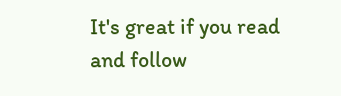It's great if you read and follow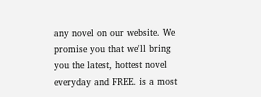any novel on our website. We promise you that we'll bring you the latest, hottest novel everyday and FREE. is a most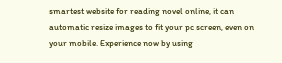smartest website for reading novel online, it can automatic resize images to fit your pc screen, even on your mobile. Experience now by using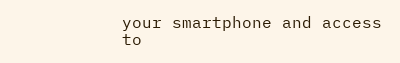your smartphone and access to